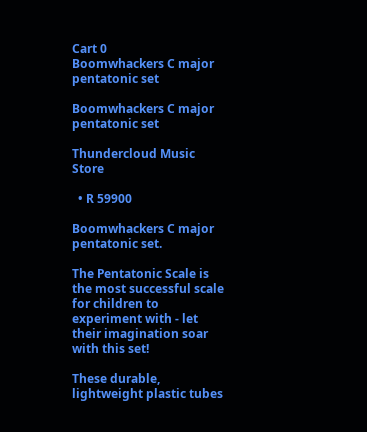Cart 0
Boomwhackers C major pentatonic set

Boomwhackers C major pentatonic set

Thundercloud Music Store

  • R 59900

Boomwhackers C major pentatonic set.

The Pentatonic Scale is the most successful scale for children to experiment with - let their imagination soar with this set!

These durable, lightweight plastic tubes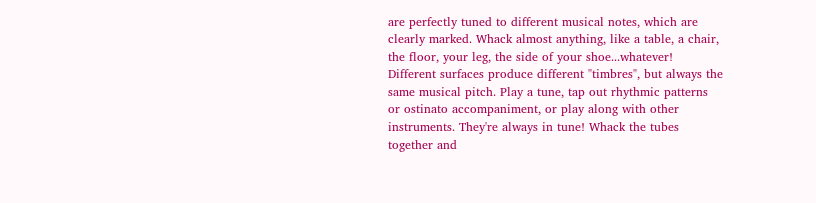are perfectly tuned to different musical notes, which are clearly marked. Whack almost anything, like a table, a chair, the floor, your leg, the side of your shoe...whatever! Different surfaces produce different "timbres", but always the same musical pitch. Play a tune, tap out rhythmic patterns or ostinato accompaniment, or play along with other instruments. They're always in tune! Whack the tubes together and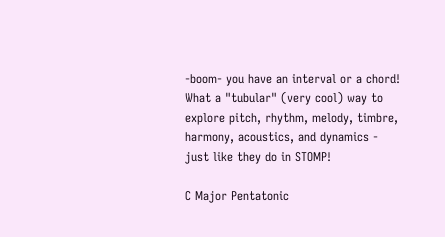-boom- you have an interval or a chord! What a "tubular" (very cool) way to explore pitch, rhythm, melody, timbre, harmony, acoustics, and dynamics - just like they do in STOMP!

C Major Pentatonic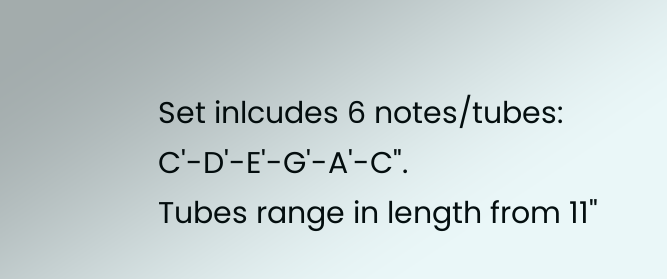Set inlcudes 6 notes/tubes: C'-D'-E'-G'-A'-C".
Tubes range in length from 11"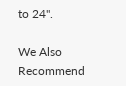to 24".

We Also Recommend